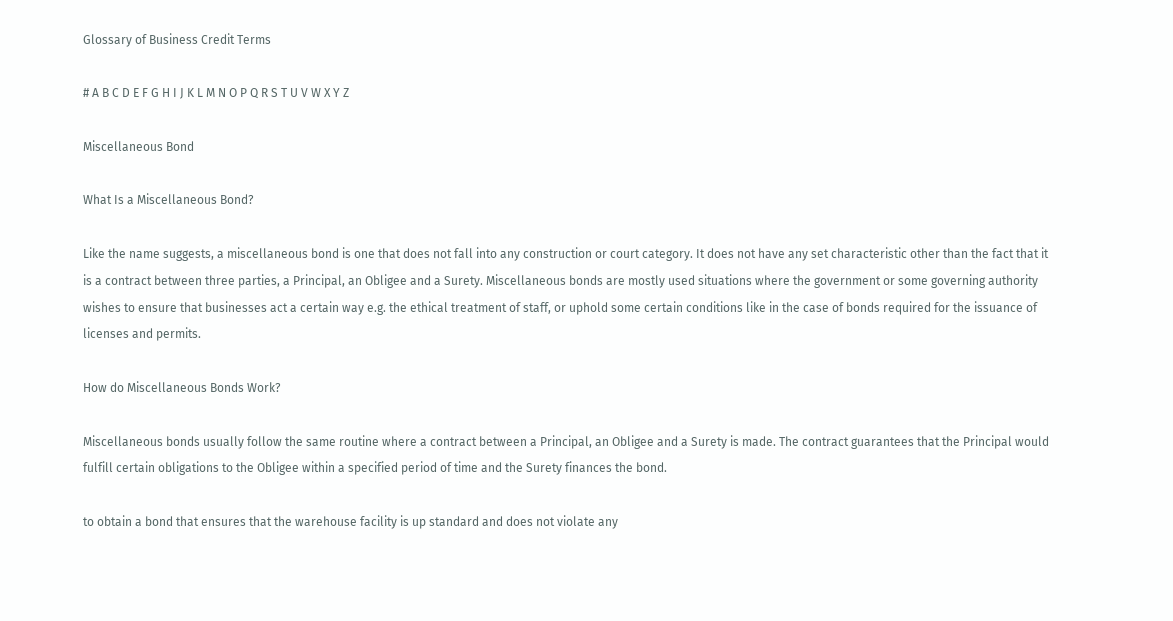Glossary of Business Credit Terms

# A B C D E F G H I J K L M N O P Q R S T U V W X Y Z

Miscellaneous Bond

What Is a Miscellaneous Bond?

Like the name suggests, a miscellaneous bond is one that does not fall into any construction or court category. It does not have any set characteristic other than the fact that it is a contract between three parties, a Principal, an Obligee and a Surety. Miscellaneous bonds are mostly used situations where the government or some governing authority wishes to ensure that businesses act a certain way e.g. the ethical treatment of staff, or uphold some certain conditions like in the case of bonds required for the issuance of licenses and permits.

How do Miscellaneous Bonds Work?

Miscellaneous bonds usually follow the same routine where a contract between a Principal, an Obligee and a Surety is made. The contract guarantees that the Principal would fulfill certain obligations to the Obligee within a specified period of time and the Surety finances the bond.

to obtain a bond that ensures that the warehouse facility is up standard and does not violate any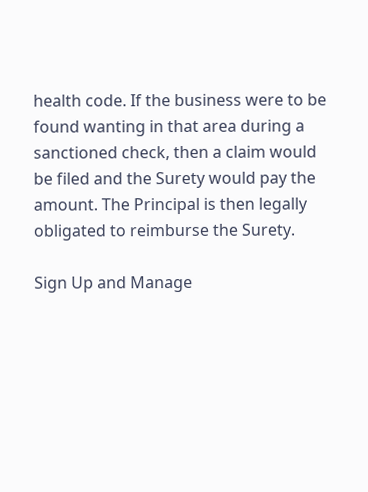health code. If the business were to be found wanting in that area during a sanctioned check, then a claim would be filed and the Surety would pay the amount. The Principal is then legally obligated to reimburse the Surety.

Sign Up and Manage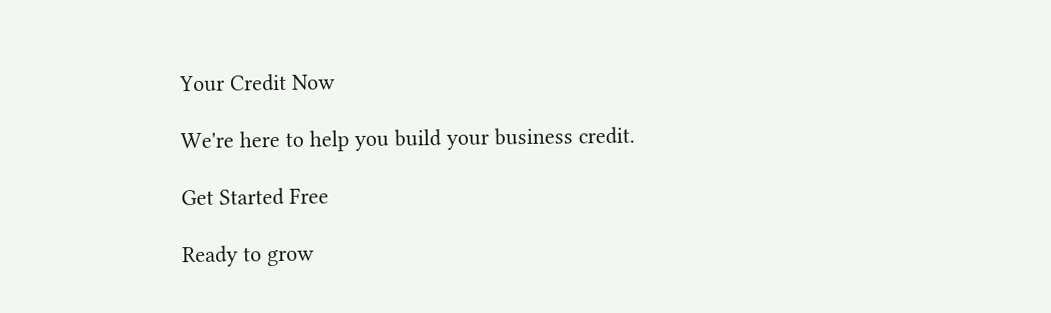Your Credit Now

We're here to help you build your business credit.

Get Started Free

Ready to grow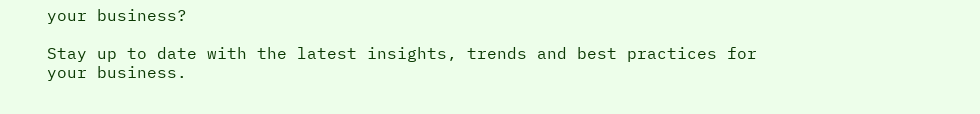your business?

Stay up to date with the latest insights, trends and best practices for your business.